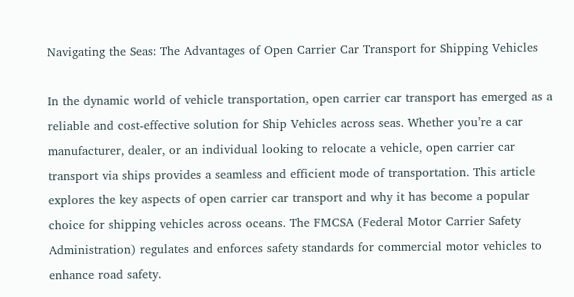Navigating the Seas: The Advantages of Open Carrier Car Transport for Shipping Vehicles

In the dynamic world of vehicle transportation, open carrier car transport has emerged as a reliable and cost-effective solution for Ship Vehicles across seas. Whether you’re a car manufacturer, dealer, or an individual looking to relocate a vehicle, open carrier car transport via ships provides a seamless and efficient mode of transportation. This article explores the key aspects of open carrier car transport and why it has become a popular choice for shipping vehicles across oceans. The FMCSA (Federal Motor Carrier Safety Administration) regulates and enforces safety standards for commercial motor vehicles to enhance road safety.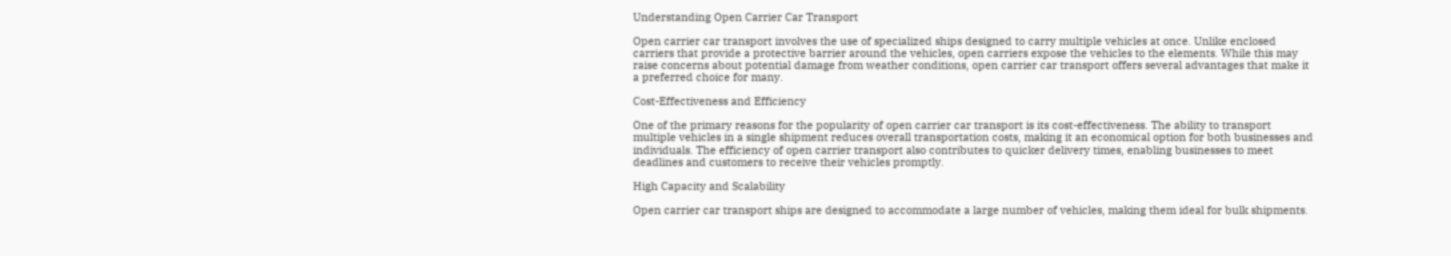Understanding Open Carrier Car Transport

Open carrier car transport involves the use of specialized ships designed to carry multiple vehicles at once. Unlike enclosed carriers that provide a protective barrier around the vehicles, open carriers expose the vehicles to the elements. While this may raise concerns about potential damage from weather conditions, open carrier car transport offers several advantages that make it a preferred choice for many.

Cost-Effectiveness and Efficiency

One of the primary reasons for the popularity of open carrier car transport is its cost-effectiveness. The ability to transport multiple vehicles in a single shipment reduces overall transportation costs, making it an economical option for both businesses and individuals. The efficiency of open carrier transport also contributes to quicker delivery times, enabling businesses to meet deadlines and customers to receive their vehicles promptly.

High Capacity and Scalability

Open carrier car transport ships are designed to accommodate a large number of vehicles, making them ideal for bulk shipments.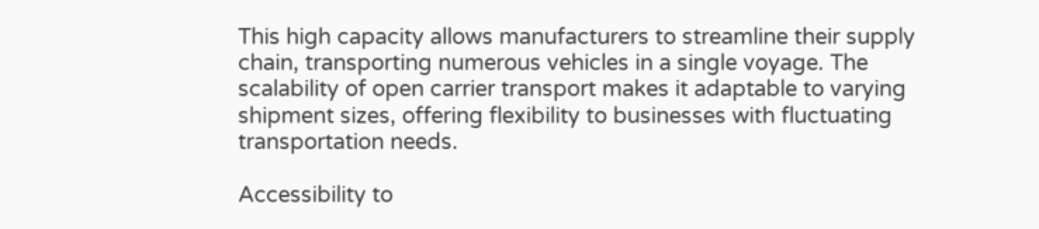This high capacity allows manufacturers to streamline their supply chain, transporting numerous vehicles in a single voyage. The scalability of open carrier transport makes it adaptable to varying shipment sizes, offering flexibility to businesses with fluctuating transportation needs.

Accessibility to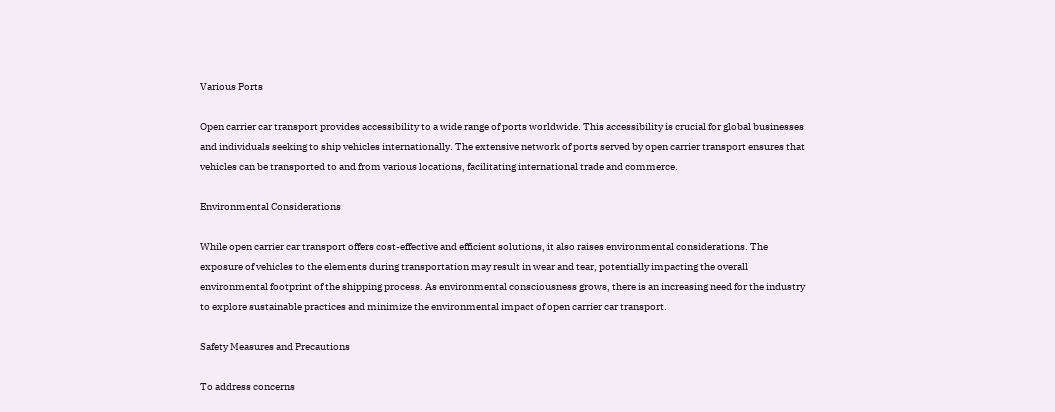Various Ports

Open carrier car transport provides accessibility to a wide range of ports worldwide. This accessibility is crucial for global businesses and individuals seeking to ship vehicles internationally. The extensive network of ports served by open carrier transport ensures that vehicles can be transported to and from various locations, facilitating international trade and commerce.

Environmental Considerations

While open carrier car transport offers cost-effective and efficient solutions, it also raises environmental considerations. The exposure of vehicles to the elements during transportation may result in wear and tear, potentially impacting the overall environmental footprint of the shipping process. As environmental consciousness grows, there is an increasing need for the industry to explore sustainable practices and minimize the environmental impact of open carrier car transport.

Safety Measures and Precautions

To address concerns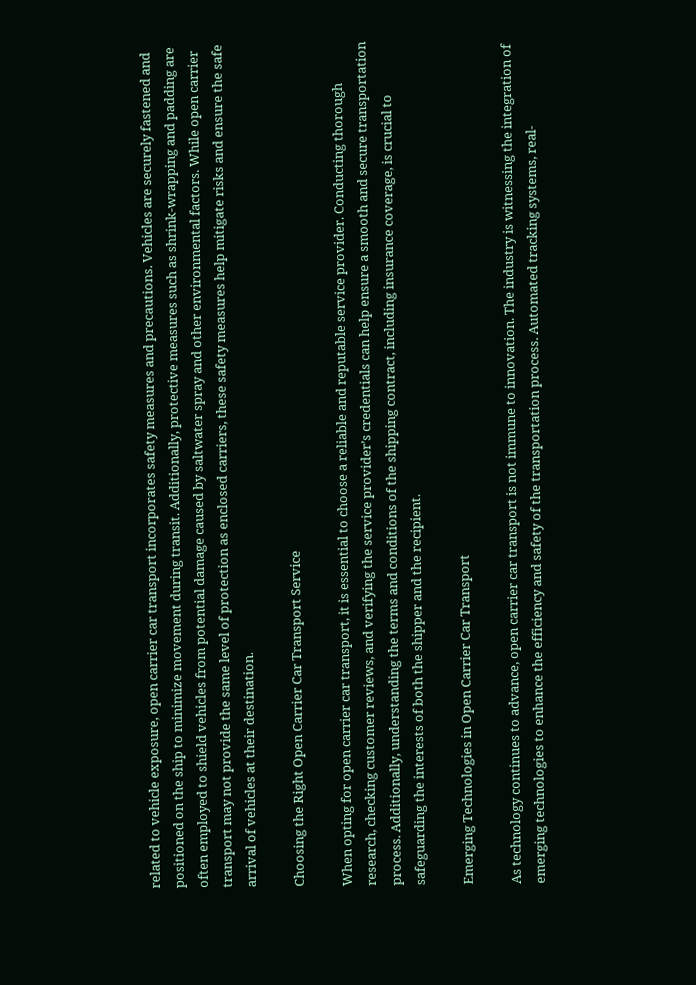related to vehicle exposure, open carrier car transport incorporates safety measures and precautions. Vehicles are securely fastened and positioned on the ship to minimize movement during transit. Additionally, protective measures such as shrink-wrapping and padding are often employed to shield vehicles from potential damage caused by saltwater spray and other environmental factors. While open carrier transport may not provide the same level of protection as enclosed carriers, these safety measures help mitigate risks and ensure the safe arrival of vehicles at their destination.

Choosing the Right Open Carrier Car Transport Service

When opting for open carrier car transport, it is essential to choose a reliable and reputable service provider. Conducting thorough research, checking customer reviews, and verifying the service provider’s credentials can help ensure a smooth and secure transportation process. Additionally, understanding the terms and conditions of the shipping contract, including insurance coverage, is crucial to safeguarding the interests of both the shipper and the recipient.

Emerging Technologies in Open Carrier Car Transport

As technology continues to advance, open carrier car transport is not immune to innovation. The industry is witnessing the integration of emerging technologies to enhance the efficiency and safety of the transportation process. Automated tracking systems, real-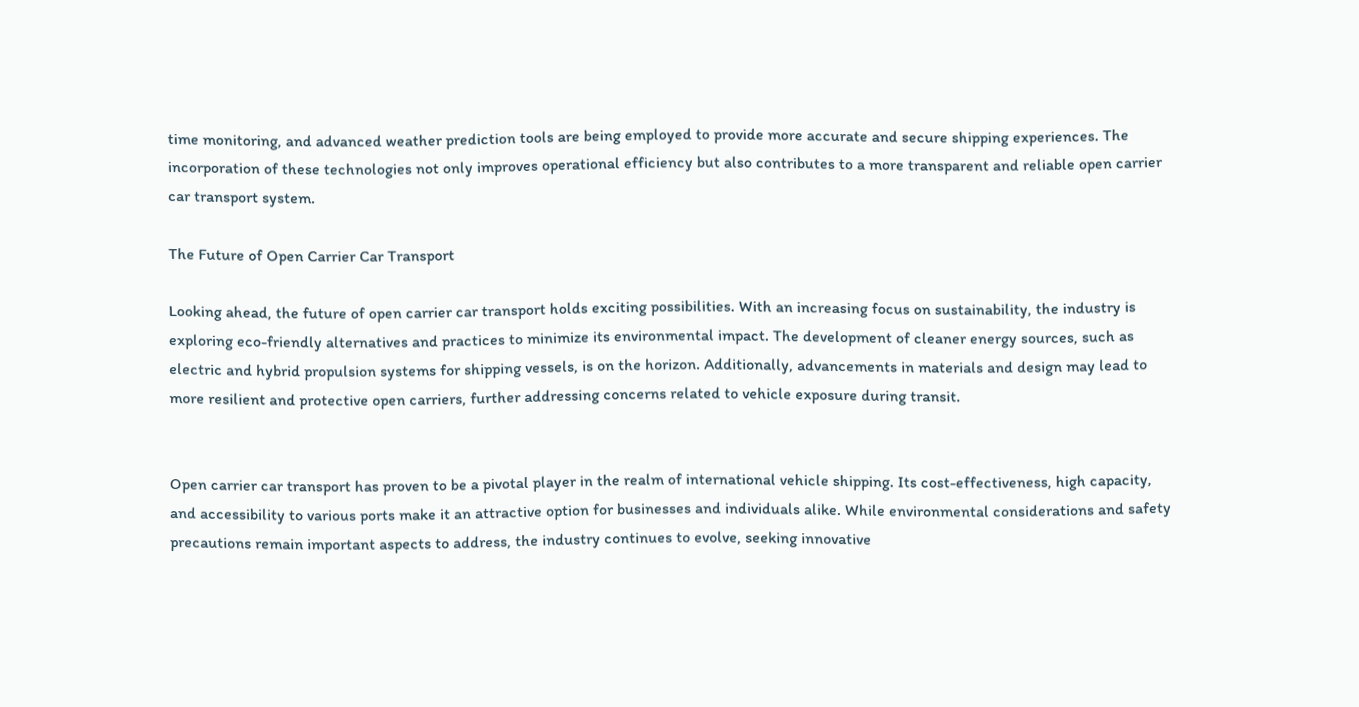time monitoring, and advanced weather prediction tools are being employed to provide more accurate and secure shipping experiences. The incorporation of these technologies not only improves operational efficiency but also contributes to a more transparent and reliable open carrier car transport system.

The Future of Open Carrier Car Transport

Looking ahead, the future of open carrier car transport holds exciting possibilities. With an increasing focus on sustainability, the industry is exploring eco-friendly alternatives and practices to minimize its environmental impact. The development of cleaner energy sources, such as electric and hybrid propulsion systems for shipping vessels, is on the horizon. Additionally, advancements in materials and design may lead to more resilient and protective open carriers, further addressing concerns related to vehicle exposure during transit.


Open carrier car transport has proven to be a pivotal player in the realm of international vehicle shipping. Its cost-effectiveness, high capacity, and accessibility to various ports make it an attractive option for businesses and individuals alike. While environmental considerations and safety precautions remain important aspects to address, the industry continues to evolve, seeking innovative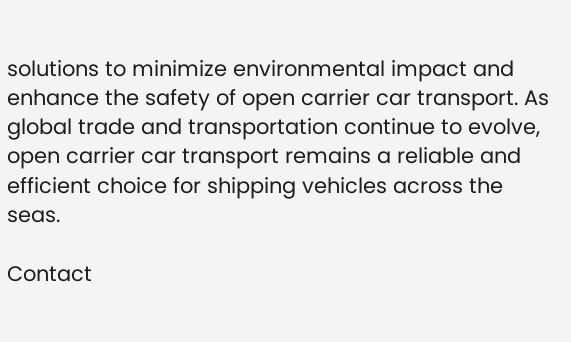solutions to minimize environmental impact and enhance the safety of open carrier car transport. As global trade and transportation continue to evolve, open carrier car transport remains a reliable and efficient choice for shipping vehicles across the seas.

Contact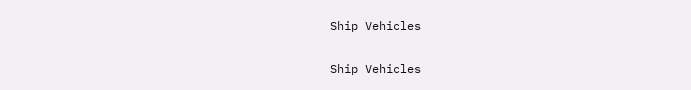Ship Vehicles

Ship Vehicles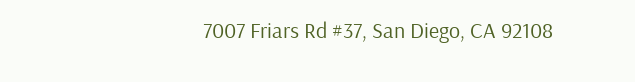7007 Friars Rd #37, San Diego, CA 92108